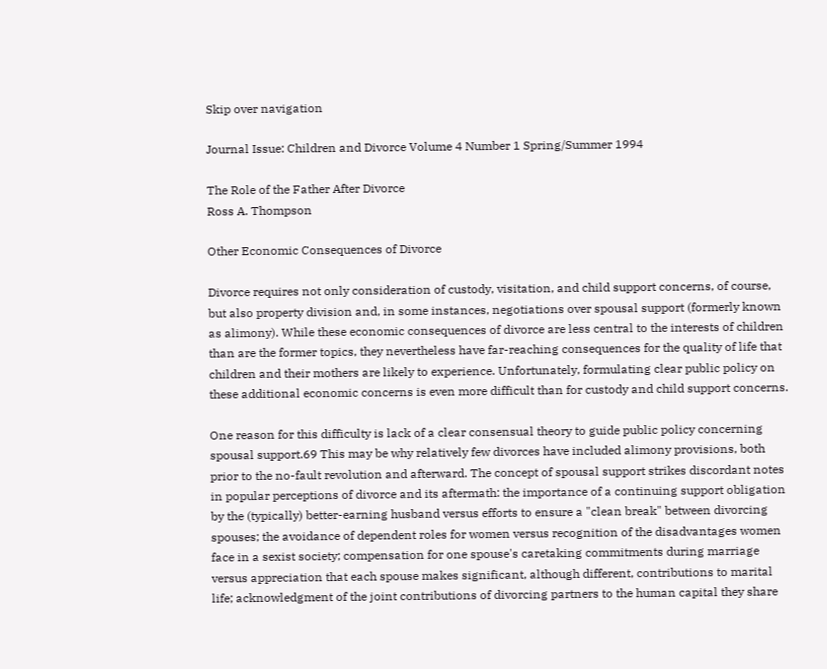Skip over navigation

Journal Issue: Children and Divorce Volume 4 Number 1 Spring/Summer 1994

The Role of the Father After Divorce
Ross A. Thompson

Other Economic Consequences of Divorce

Divorce requires not only consideration of custody, visitation, and child support concerns, of course, but also property division and, in some instances, negotiations over spousal support (formerly known as alimony). While these economic consequences of divorce are less central to the interests of children than are the former topics, they nevertheless have far-reaching consequences for the quality of life that children and their mothers are likely to experience. Unfortunately, formulating clear public policy on these additional economic concerns is even more difficult than for custody and child support concerns.

One reason for this difficulty is lack of a clear consensual theory to guide public policy concerning spousal support.69 This may be why relatively few divorces have included alimony provisions, both prior to the no-fault revolution and afterward. The concept of spousal support strikes discordant notes in popular perceptions of divorce and its aftermath: the importance of a continuing support obligation by the (typically) better-earning husband versus efforts to ensure a "clean break" between divorcing spouses; the avoidance of dependent roles for women versus recognition of the disadvantages women face in a sexist society; compensation for one spouse's caretaking commitments during marriage versus appreciation that each spouse makes significant, although different, contributions to marital life; acknowledgment of the joint contributions of divorcing partners to the human capital they share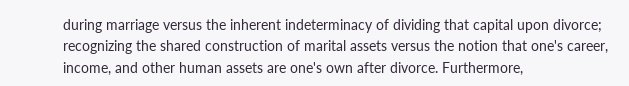during marriage versus the inherent indeterminacy of dividing that capital upon divorce; recognizing the shared construction of marital assets versus the notion that one's career, income, and other human assets are one's own after divorce. Furthermore,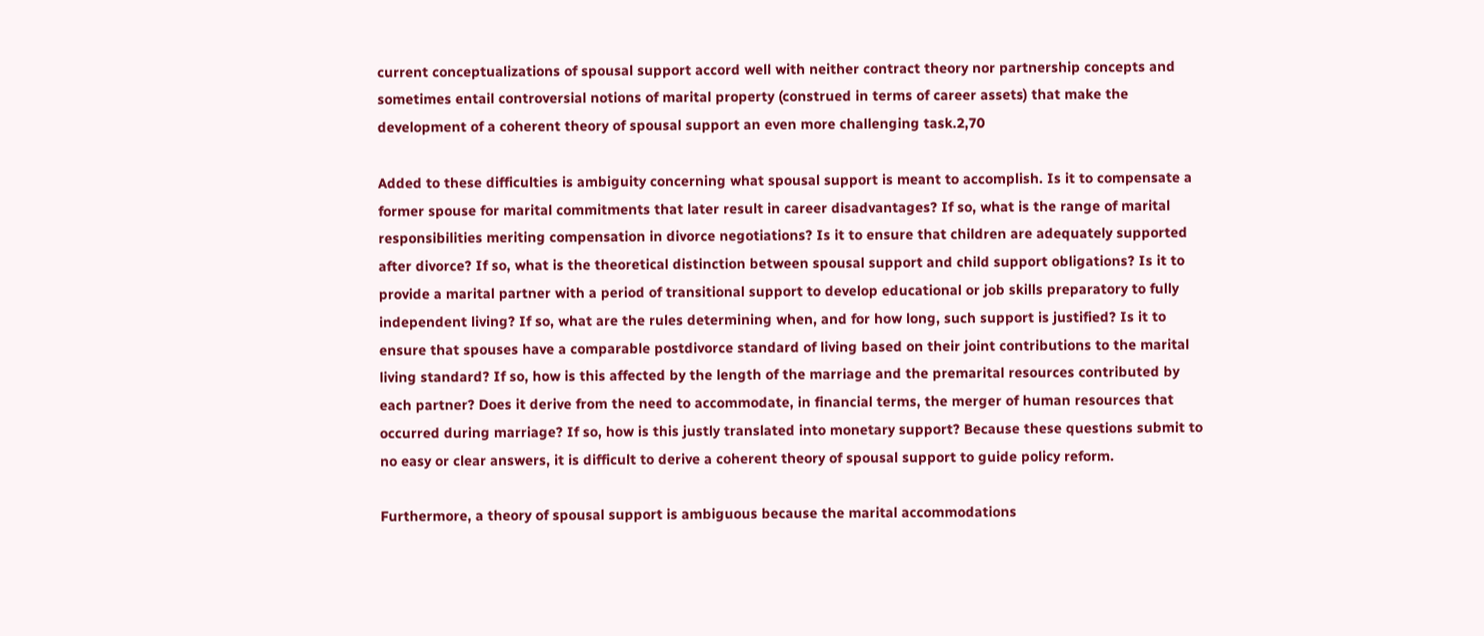current conceptualizations of spousal support accord well with neither contract theory nor partnership concepts and sometimes entail controversial notions of marital property (construed in terms of career assets) that make the development of a coherent theory of spousal support an even more challenging task.2,70

Added to these difficulties is ambiguity concerning what spousal support is meant to accomplish. Is it to compensate a former spouse for marital commitments that later result in career disadvantages? If so, what is the range of marital responsibilities meriting compensation in divorce negotiations? Is it to ensure that children are adequately supported after divorce? If so, what is the theoretical distinction between spousal support and child support obligations? Is it to provide a marital partner with a period of transitional support to develop educational or job skills preparatory to fully independent living? If so, what are the rules determining when, and for how long, such support is justified? Is it to ensure that spouses have a comparable postdivorce standard of living based on their joint contributions to the marital living standard? If so, how is this affected by the length of the marriage and the premarital resources contributed by each partner? Does it derive from the need to accommodate, in financial terms, the merger of human resources that occurred during marriage? If so, how is this justly translated into monetary support? Because these questions submit to no easy or clear answers, it is difficult to derive a coherent theory of spousal support to guide policy reform.

Furthermore, a theory of spousal support is ambiguous because the marital accommodations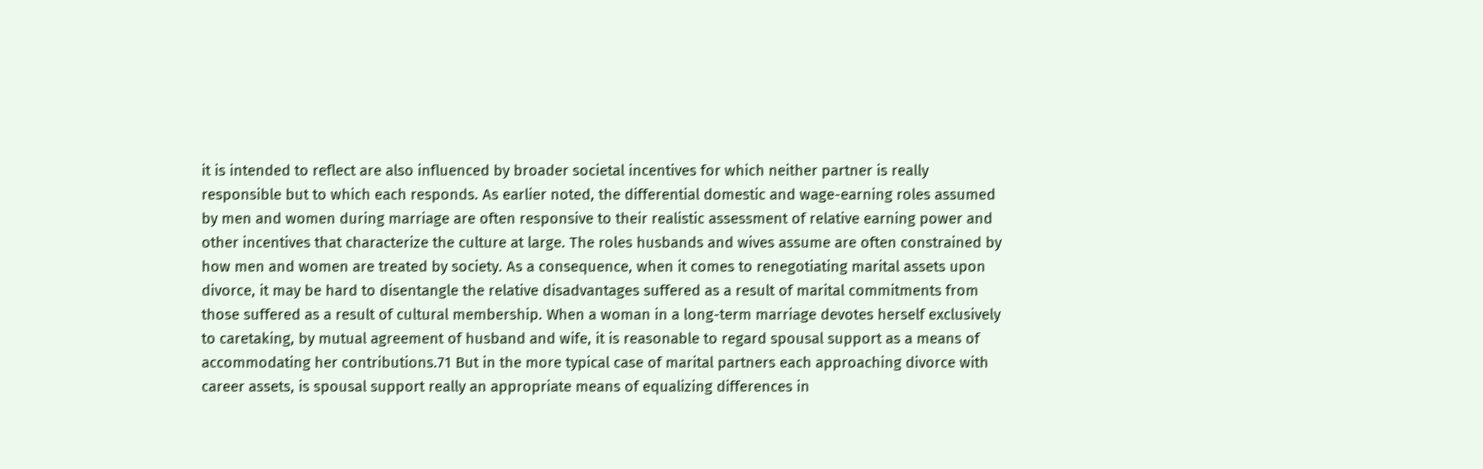it is intended to reflect are also influenced by broader societal incentives for which neither partner is really responsible but to which each responds. As earlier noted, the differential domestic and wage-earning roles assumed by men and women during marriage are often responsive to their realistic assessment of relative earning power and other incentives that characterize the culture at large. The roles husbands and wives assume are often constrained by how men and women are treated by society. As a consequence, when it comes to renegotiating marital assets upon divorce, it may be hard to disentangle the relative disadvantages suffered as a result of marital commitments from those suffered as a result of cultural membership. When a woman in a long-term marriage devotes herself exclusively to caretaking, by mutual agreement of husband and wife, it is reasonable to regard spousal support as a means of accommodating her contributions.71 But in the more typical case of marital partners each approaching divorce with career assets, is spousal support really an appropriate means of equalizing differences in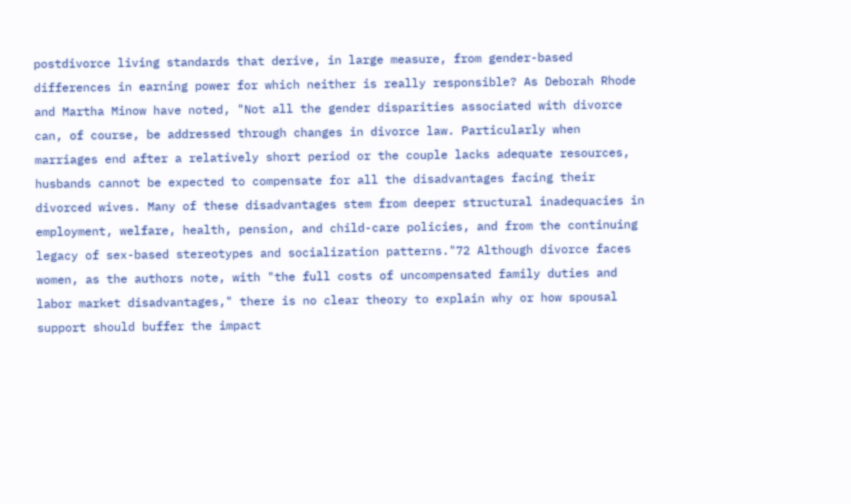postdivorce living standards that derive, in large measure, from gender-based differences in earning power for which neither is really responsible? As Deborah Rhode and Martha Minow have noted, "Not all the gender disparities associated with divorce can, of course, be addressed through changes in divorce law. Particularly when marriages end after a relatively short period or the couple lacks adequate resources, husbands cannot be expected to compensate for all the disadvantages facing their divorced wives. Many of these disadvantages stem from deeper structural inadequacies in employment, welfare, health, pension, and child-care policies, and from the continuing legacy of sex-based stereotypes and socialization patterns."72 Although divorce faces women, as the authors note, with "the full costs of uncompensated family duties and labor market disadvantages," there is no clear theory to explain why or how spousal support should buffer the impact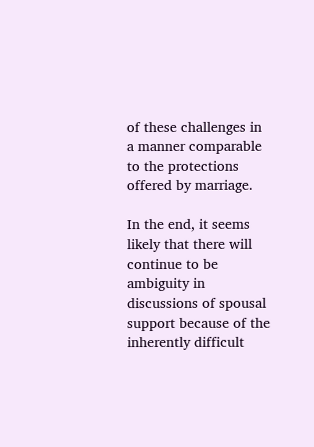of these challenges in a manner comparable to the protections offered by marriage.

In the end, it seems likely that there will continue to be ambiguity in discussions of spousal support because of the inherently difficult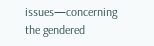issues—concerning the gendered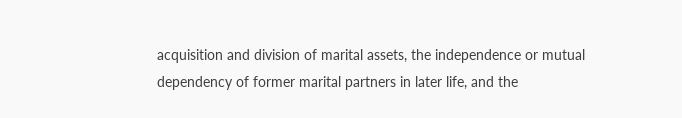acquisition and division of marital assets, the independence or mutual dependency of former marital partners in later life, and the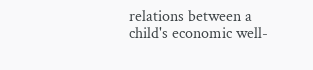relations between a child's economic well-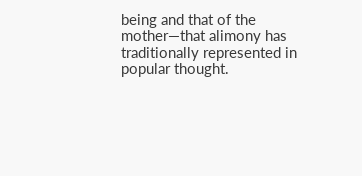being and that of the mother—that alimony has traditionally represented in popular thought.